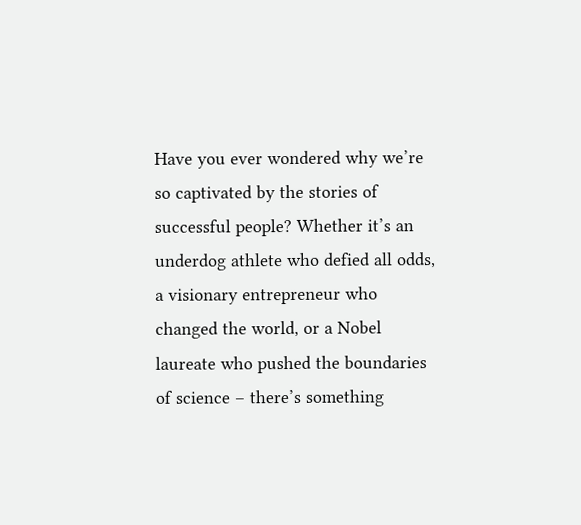Have you ever wondered why we’re so captivated by the stories of successful people? Whether it’s an underdog athlete who defied all odds, a visionary entrepreneur who changed the world, or a Nobel laureate who pushed the boundaries of science – there’s something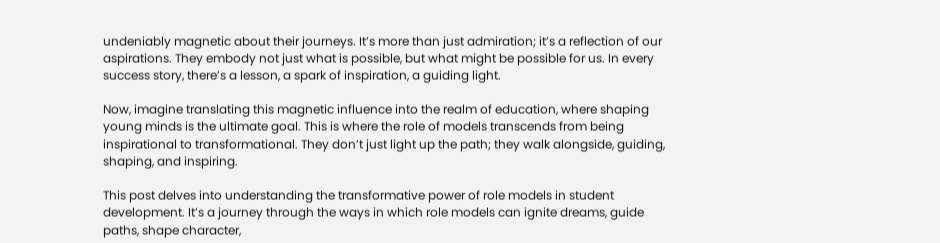undeniably magnetic about their journeys. It’s more than just admiration; it’s a reflection of our aspirations. They embody not just what is possible, but what might be possible for us. In every success story, there’s a lesson, a spark of inspiration, a guiding light.

Now, imagine translating this magnetic influence into the realm of education, where shaping young minds is the ultimate goal. This is where the role of models transcends from being inspirational to transformational. They don’t just light up the path; they walk alongside, guiding, shaping, and inspiring.

This post delves into understanding the transformative power of role models in student development. It’s a journey through the ways in which role models can ignite dreams, guide paths, shape character,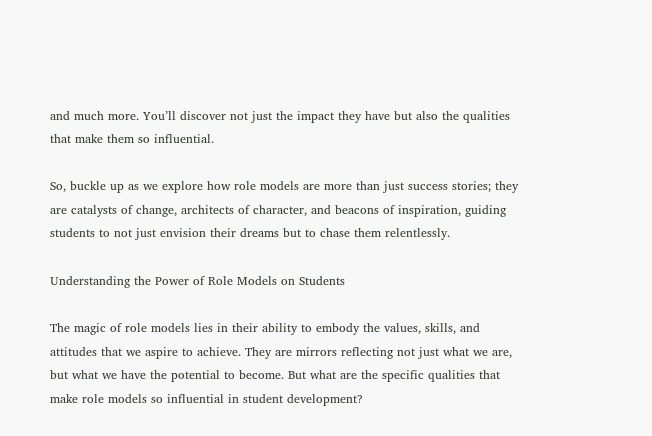and much more. You’ll discover not just the impact they have but also the qualities that make them so influential.

So, buckle up as we explore how role models are more than just success stories; they are catalysts of change, architects of character, and beacons of inspiration, guiding students to not just envision their dreams but to chase them relentlessly.

Understanding the Power of Role Models on Students

The magic of role models lies in their ability to embody the values, skills, and attitudes that we aspire to achieve. They are mirrors reflecting not just what we are, but what we have the potential to become. But what are the specific qualities that make role models so influential in student development?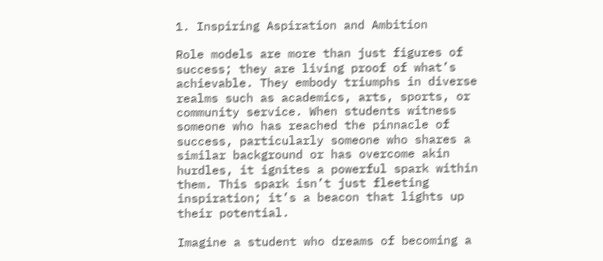1. Inspiring Aspiration and Ambition

Role models are more than just figures of success; they are living proof of what’s achievable. They embody triumphs in diverse realms such as academics, arts, sports, or community service. When students witness someone who has reached the pinnacle of success, particularly someone who shares a similar background or has overcome akin hurdles, it ignites a powerful spark within them. This spark isn’t just fleeting inspiration; it’s a beacon that lights up their potential.

Imagine a student who dreams of becoming a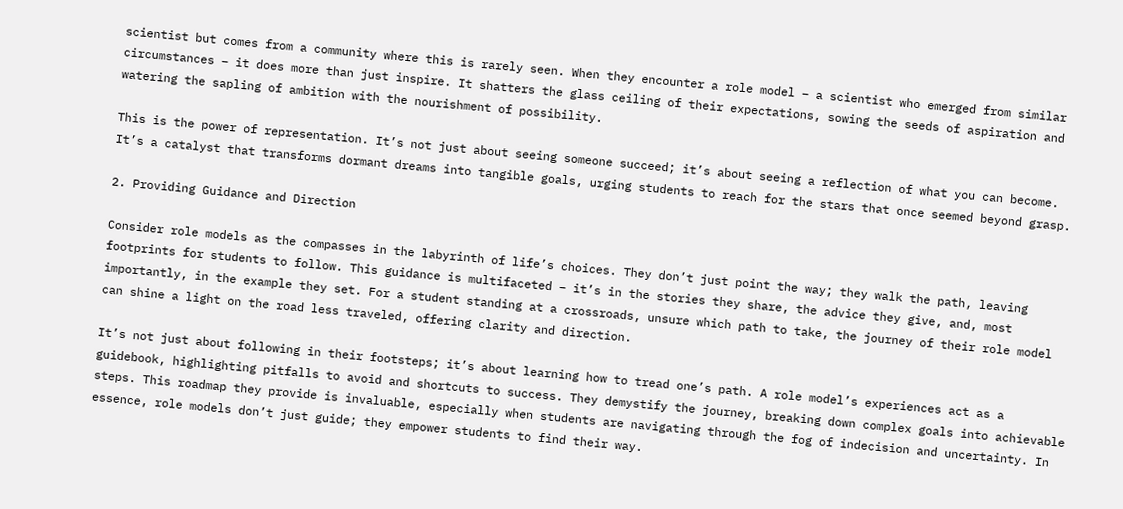scientist but comes from a community where this is rarely seen. When they encounter a role model – a scientist who emerged from similar circumstances – it does more than just inspire. It shatters the glass ceiling of their expectations, sowing the seeds of aspiration and watering the sapling of ambition with the nourishment of possibility.

This is the power of representation. It’s not just about seeing someone succeed; it’s about seeing a reflection of what you can become. It’s a catalyst that transforms dormant dreams into tangible goals, urging students to reach for the stars that once seemed beyond grasp.

2. Providing Guidance and Direction

Consider role models as the compasses in the labyrinth of life’s choices. They don’t just point the way; they walk the path, leaving footprints for students to follow. This guidance is multifaceted – it’s in the stories they share, the advice they give, and, most importantly, in the example they set. For a student standing at a crossroads, unsure which path to take, the journey of their role model can shine a light on the road less traveled, offering clarity and direction.

It’s not just about following in their footsteps; it’s about learning how to tread one’s path. A role model’s experiences act as a guidebook, highlighting pitfalls to avoid and shortcuts to success. They demystify the journey, breaking down complex goals into achievable steps. This roadmap they provide is invaluable, especially when students are navigating through the fog of indecision and uncertainty. In essence, role models don’t just guide; they empower students to find their way.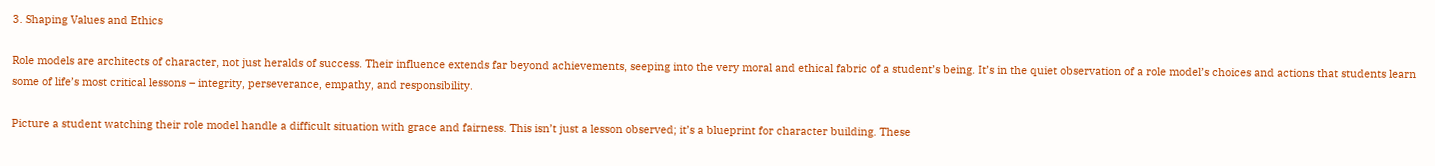3. Shaping Values and Ethics

Role models are architects of character, not just heralds of success. Their influence extends far beyond achievements, seeping into the very moral and ethical fabric of a student’s being. It’s in the quiet observation of a role model’s choices and actions that students learn some of life’s most critical lessons – integrity, perseverance, empathy, and responsibility.

Picture a student watching their role model handle a difficult situation with grace and fairness. This isn’t just a lesson observed; it’s a blueprint for character building. These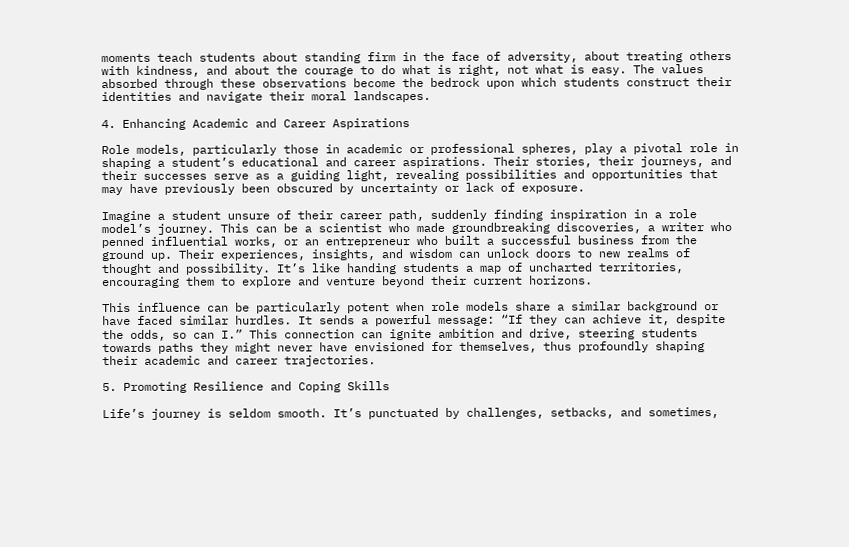moments teach students about standing firm in the face of adversity, about treating others with kindness, and about the courage to do what is right, not what is easy. The values absorbed through these observations become the bedrock upon which students construct their identities and navigate their moral landscapes.

4. Enhancing Academic and Career Aspirations

Role models, particularly those in academic or professional spheres, play a pivotal role in shaping a student’s educational and career aspirations. Their stories, their journeys, and their successes serve as a guiding light, revealing possibilities and opportunities that may have previously been obscured by uncertainty or lack of exposure.

Imagine a student unsure of their career path, suddenly finding inspiration in a role model’s journey. This can be a scientist who made groundbreaking discoveries, a writer who penned influential works, or an entrepreneur who built a successful business from the ground up. Their experiences, insights, and wisdom can unlock doors to new realms of thought and possibility. It’s like handing students a map of uncharted territories, encouraging them to explore and venture beyond their current horizons.

This influence can be particularly potent when role models share a similar background or have faced similar hurdles. It sends a powerful message: “If they can achieve it, despite the odds, so can I.” This connection can ignite ambition and drive, steering students towards paths they might never have envisioned for themselves, thus profoundly shaping their academic and career trajectories.

5. Promoting Resilience and Coping Skills

Life’s journey is seldom smooth. It’s punctuated by challenges, setbacks, and sometimes,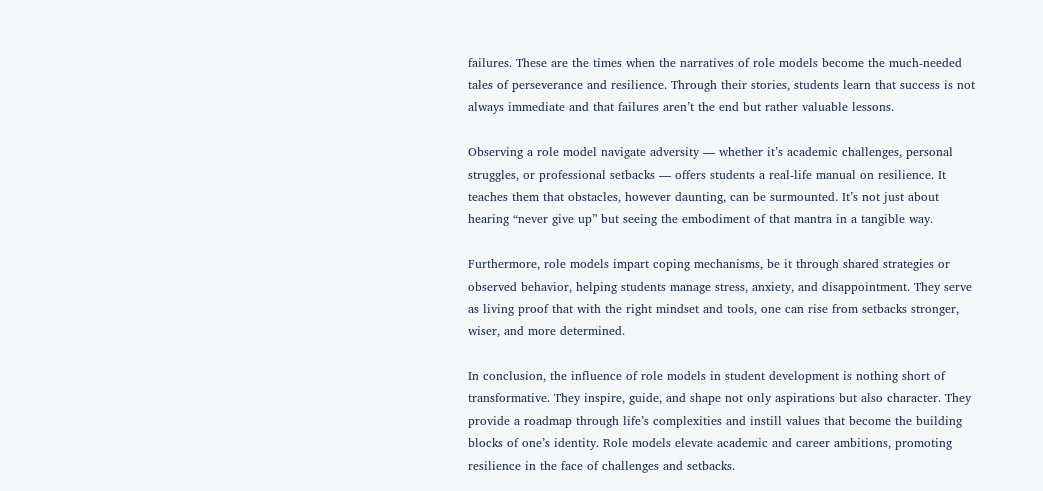failures. These are the times when the narratives of role models become the much-needed tales of perseverance and resilience. Through their stories, students learn that success is not always immediate and that failures aren’t the end but rather valuable lessons.

Observing a role model navigate adversity — whether it’s academic challenges, personal struggles, or professional setbacks — offers students a real-life manual on resilience. It teaches them that obstacles, however daunting, can be surmounted. It’s not just about hearing “never give up” but seeing the embodiment of that mantra in a tangible way.

Furthermore, role models impart coping mechanisms, be it through shared strategies or observed behavior, helping students manage stress, anxiety, and disappointment. They serve as living proof that with the right mindset and tools, one can rise from setbacks stronger, wiser, and more determined.

In conclusion, the influence of role models in student development is nothing short of transformative. They inspire, guide, and shape not only aspirations but also character. They provide a roadmap through life’s complexities and instill values that become the building blocks of one’s identity. Role models elevate academic and career ambitions, promoting resilience in the face of challenges and setbacks.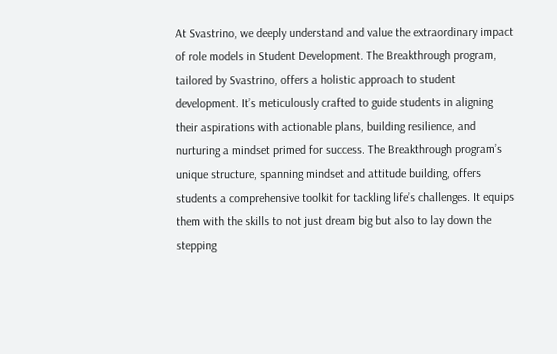At Svastrino, we deeply understand and value the extraordinary impact of role models in Student Development. The Breakthrough program, tailored by Svastrino, offers a holistic approach to student development. It’s meticulously crafted to guide students in aligning their aspirations with actionable plans, building resilience, and nurturing a mindset primed for success. The Breakthrough program’s unique structure, spanning mindset and attitude building, offers students a comprehensive toolkit for tackling life’s challenges. It equips them with the skills to not just dream big but also to lay down the stepping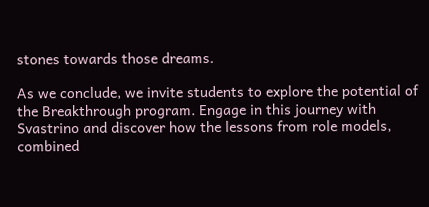stones towards those dreams.

As we conclude, we invite students to explore the potential of the Breakthrough program. Engage in this journey with Svastrino and discover how the lessons from role models, combined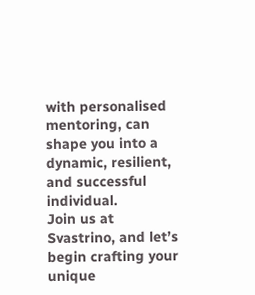with personalised mentoring, can shape you into a dynamic, resilient, and successful individual.
Join us at Svastrino, and let’s begin crafting your unique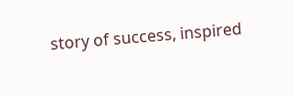story of success, inspired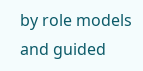by role models and guided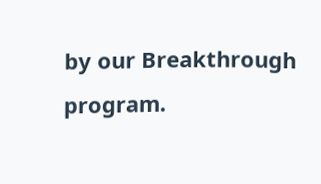by our Breakthrough program.